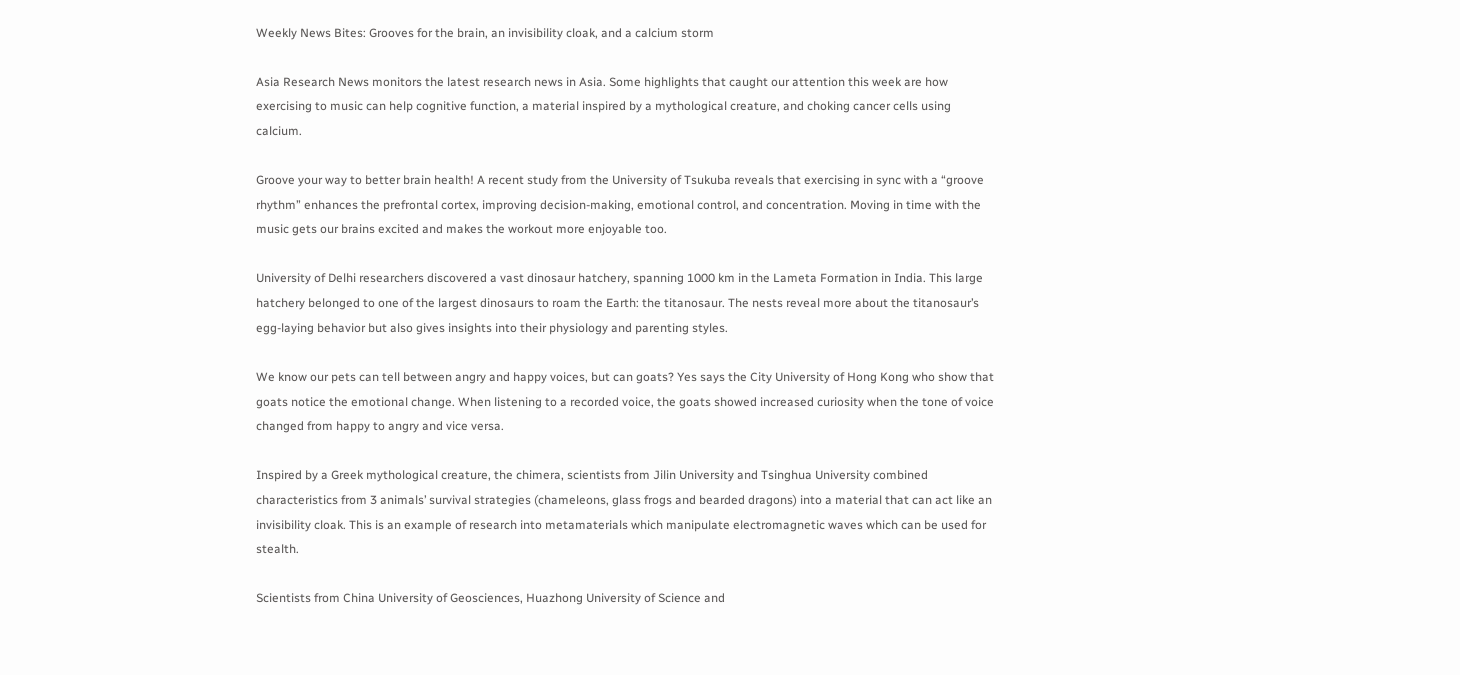Weekly News Bites: Grooves for the brain, an invisibility cloak, and a calcium storm

Asia Research News monitors the latest research news in Asia. Some highlights that caught our attention this week are how exercising to music can help cognitive function, a material inspired by a mythological creature, and choking cancer cells using calcium.

Groove your way to better brain health! A recent study from the University of Tsukuba reveals that exercising in sync with a “groove rhythm” enhances the prefrontal cortex, improving decision-making, emotional control, and concentration. Moving in time with the music gets our brains excited and makes the workout more enjoyable too.

University of Delhi researchers discovered a vast dinosaur hatchery, spanning 1000 km in the Lameta Formation in India. This large hatchery belonged to one of the largest dinosaurs to roam the Earth: the titanosaur. The nests reveal more about the titanosaur’s egg-laying behavior but also gives insights into their physiology and parenting styles.

We know our pets can tell between angry and happy voices, but can goats? Yes says the City University of Hong Kong who show that goats notice the emotional change. When listening to a recorded voice, the goats showed increased curiosity when the tone of voice changed from happy to angry and vice versa.

Inspired by a Greek mythological creature, the chimera, scientists from Jilin University and Tsinghua University combined characteristics from 3 animals’ survival strategies (chameleons, glass frogs and bearded dragons) into a material that can act like an invisibility cloak. This is an example of research into metamaterials which manipulate electromagnetic waves which can be used for stealth.

Scientists from China University of Geosciences, Huazhong University of Science and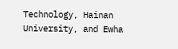Technology, Hainan University, and Ewha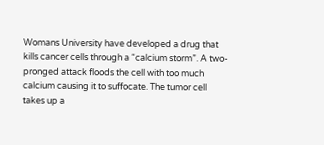Womans University have developed a drug that kills cancer cells through a “calcium storm”. A two-pronged attack floods the cell with too much calcium causing it to suffocate. The tumor cell takes up a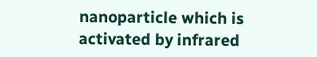nanoparticle which is activated by infrared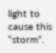light to cause this “storm”.